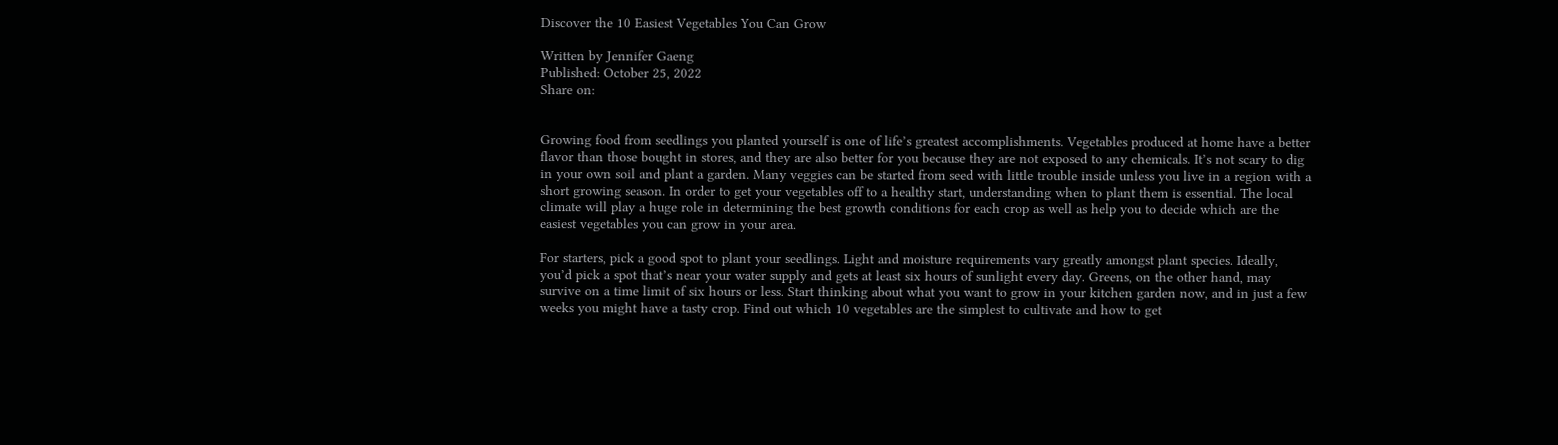Discover the 10 Easiest Vegetables You Can Grow

Written by Jennifer Gaeng
Published: October 25, 2022
Share on:


Growing food from seedlings you planted yourself is one of life’s greatest accomplishments. Vegetables produced at home have a better flavor than those bought in stores, and they are also better for you because they are not exposed to any chemicals. It’s not scary to dig in your own soil and plant a garden. Many veggies can be started from seed with little trouble inside unless you live in a region with a short growing season. In order to get your vegetables off to a healthy start, understanding when to plant them is essential. The local climate will play a huge role in determining the best growth conditions for each crop as well as help you to decide which are the easiest vegetables you can grow in your area.

For starters, pick a good spot to plant your seedlings. Light and moisture requirements vary greatly amongst plant species. Ideally, you’d pick a spot that’s near your water supply and gets at least six hours of sunlight every day. Greens, on the other hand, may survive on a time limit of six hours or less. Start thinking about what you want to grow in your kitchen garden now, and in just a few weeks you might have a tasty crop. Find out which 10 vegetables are the simplest to cultivate and how to get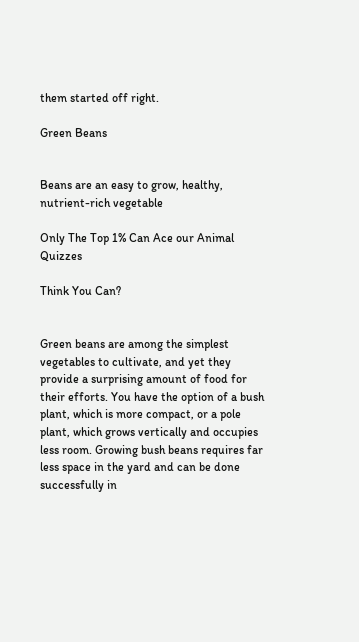them started off right.

Green Beans


Beans are an easy to grow, healthy, nutrient-rich vegetable

Only The Top 1% Can Ace our Animal Quizzes

Think You Can?


Green beans are among the simplest vegetables to cultivate, and yet they provide a surprising amount of food for their efforts. You have the option of a bush plant, which is more compact, or a pole plant, which grows vertically and occupies less room. Growing bush beans requires far less space in the yard and can be done successfully in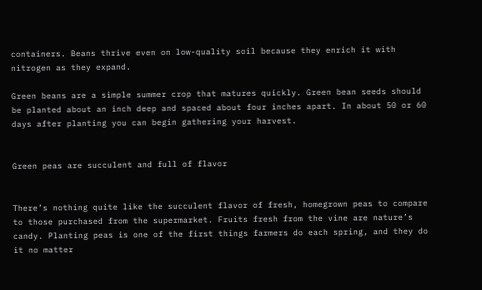containers. Beans thrive even on low-quality soil because they enrich it with nitrogen as they expand.

Green beans are a simple summer crop that matures quickly. Green bean seeds should be planted about an inch deep and spaced about four inches apart. In about 50 or 60 days after planting you can begin gathering your harvest.


Green peas are succulent and full of flavor


There’s nothing quite like the succulent flavor of fresh, homegrown peas to compare to those purchased from the supermarket. Fruits fresh from the vine are nature’s candy. Planting peas is one of the first things farmers do each spring, and they do it no matter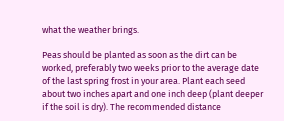what the weather brings.

Peas should be planted as soon as the dirt can be worked, preferably two weeks prior to the average date of the last spring frost in your area. Plant each seed about two inches apart and one inch deep (plant deeper if the soil is dry). The recommended distance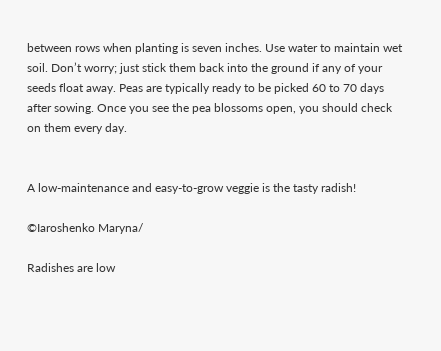between rows when planting is seven inches. Use water to maintain wet soil. Don’t worry; just stick them back into the ground if any of your seeds float away. Peas are typically ready to be picked 60 to 70 days after sowing. Once you see the pea blossoms open, you should check on them every day.


A low-maintenance and easy-to-grow veggie is the tasty radish!

©Iaroshenko Maryna/

Radishes are low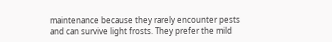maintenance because they rarely encounter pests and can survive light frosts. They prefer the mild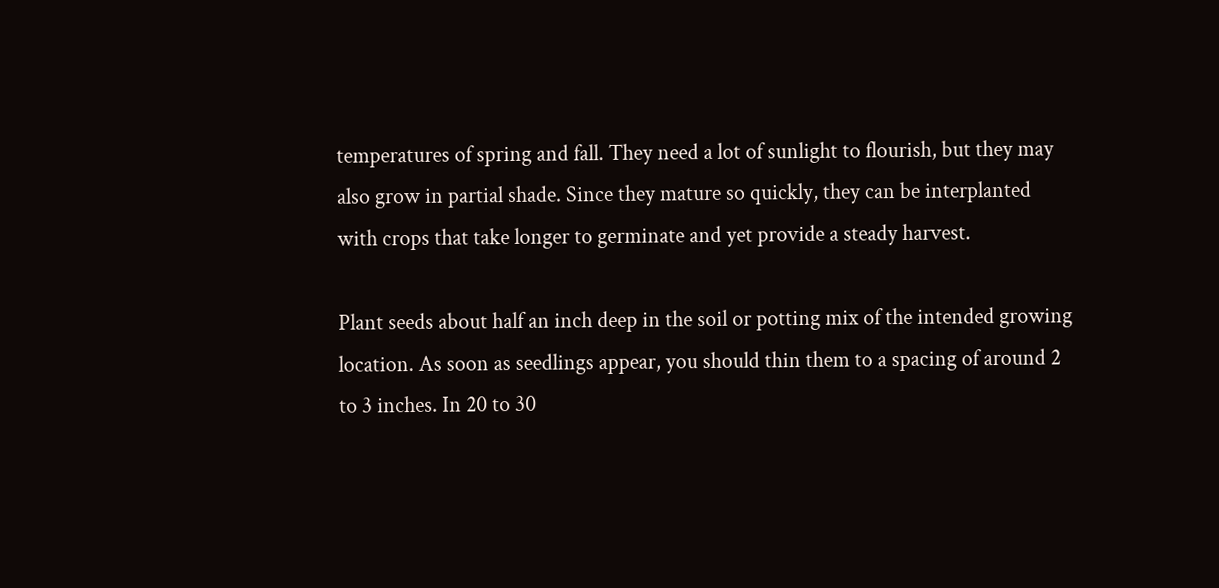temperatures of spring and fall. They need a lot of sunlight to flourish, but they may also grow in partial shade. Since they mature so quickly, they can be interplanted with crops that take longer to germinate and yet provide a steady harvest.

Plant seeds about half an inch deep in the soil or potting mix of the intended growing location. As soon as seedlings appear, you should thin them to a spacing of around 2 to 3 inches. In 20 to 30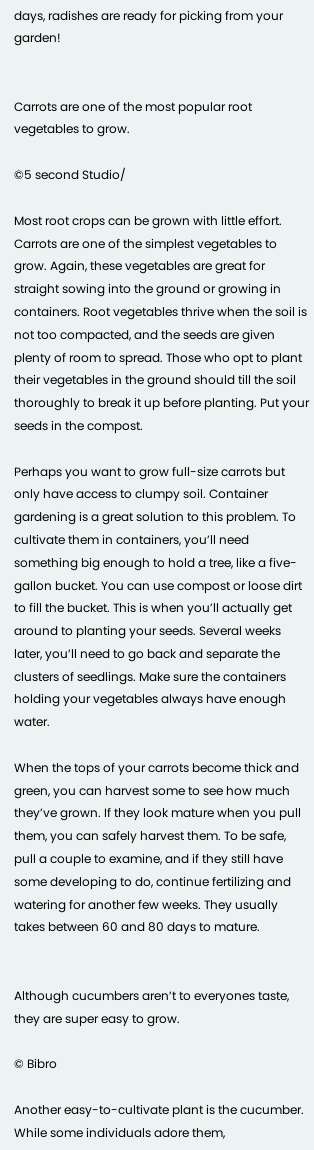days, radishes are ready for picking from your garden!


Carrots are one of the most popular root vegetables to grow.

©5 second Studio/

Most root crops can be grown with little effort. Carrots are one of the simplest vegetables to grow. Again, these vegetables are great for straight sowing into the ground or growing in containers. Root vegetables thrive when the soil is not too compacted, and the seeds are given plenty of room to spread. Those who opt to plant their vegetables in the ground should till the soil thoroughly to break it up before planting. Put your seeds in the compost.

Perhaps you want to grow full-size carrots but only have access to clumpy soil. Container gardening is a great solution to this problem. To cultivate them in containers, you’ll need something big enough to hold a tree, like a five-gallon bucket. You can use compost or loose dirt to fill the bucket. This is when you’ll actually get around to planting your seeds. Several weeks later, you’ll need to go back and separate the clusters of seedlings. Make sure the containers holding your vegetables always have enough water.

When the tops of your carrots become thick and green, you can harvest some to see how much they’ve grown. If they look mature when you pull them, you can safely harvest them. To be safe, pull a couple to examine, and if they still have some developing to do, continue fertilizing and watering for another few weeks. They usually takes between 60 and 80 days to mature.


Although cucumbers aren’t to everyones taste, they are super easy to grow.

© Bibro

Another easy-to-cultivate plant is the cucumber. While some individuals adore them,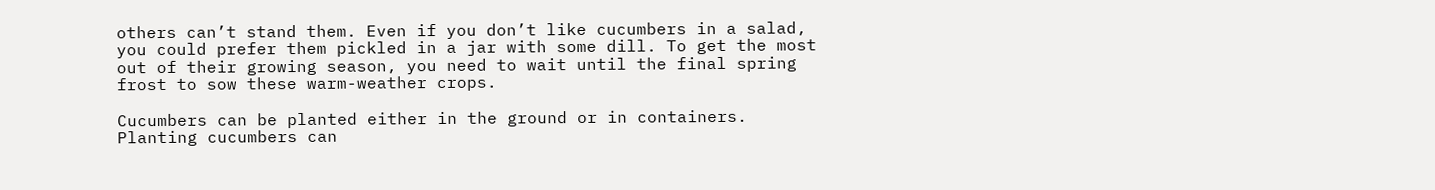others can’t stand them. Even if you don’t like cucumbers in a salad, you could prefer them pickled in a jar with some dill. To get the most out of their growing season, you need to wait until the final spring frost to sow these warm-weather crops.

Cucumbers can be planted either in the ground or in containers. Planting cucumbers can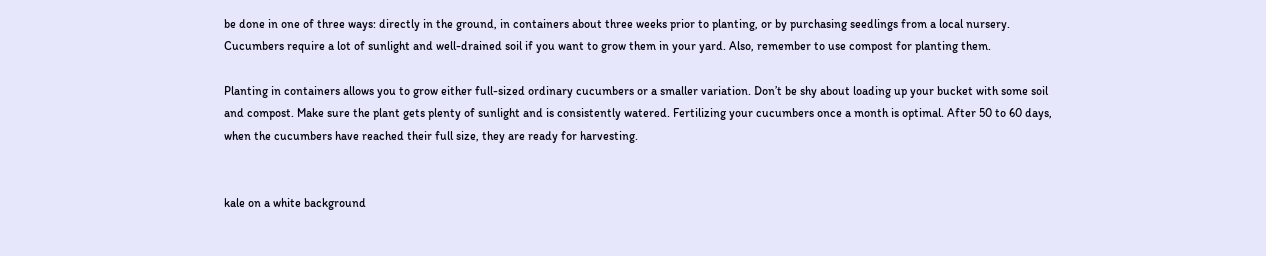be done in one of three ways: directly in the ground, in containers about three weeks prior to planting, or by purchasing seedlings from a local nursery. Cucumbers require a lot of sunlight and well-drained soil if you want to grow them in your yard. Also, remember to use compost for planting them.

Planting in containers allows you to grow either full-sized ordinary cucumbers or a smaller variation. Don’t be shy about loading up your bucket with some soil and compost. Make sure the plant gets plenty of sunlight and is consistently watered. Fertilizing your cucumbers once a month is optimal. After 50 to 60 days, when the cucumbers have reached their full size, they are ready for harvesting.


kale on a white background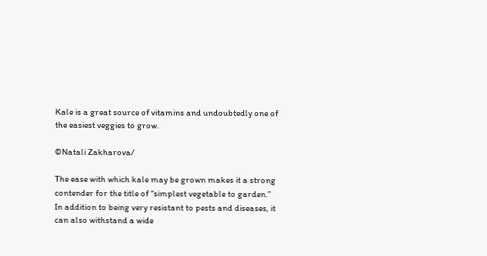Kale is a great source of vitamins and undoubtedly one of the easiest veggies to grow.

©Natali Zakharova/

The ease with which kale may be grown makes it a strong contender for the title of “simplest vegetable to garden.” In addition to being very resistant to pests and diseases, it can also withstand a wide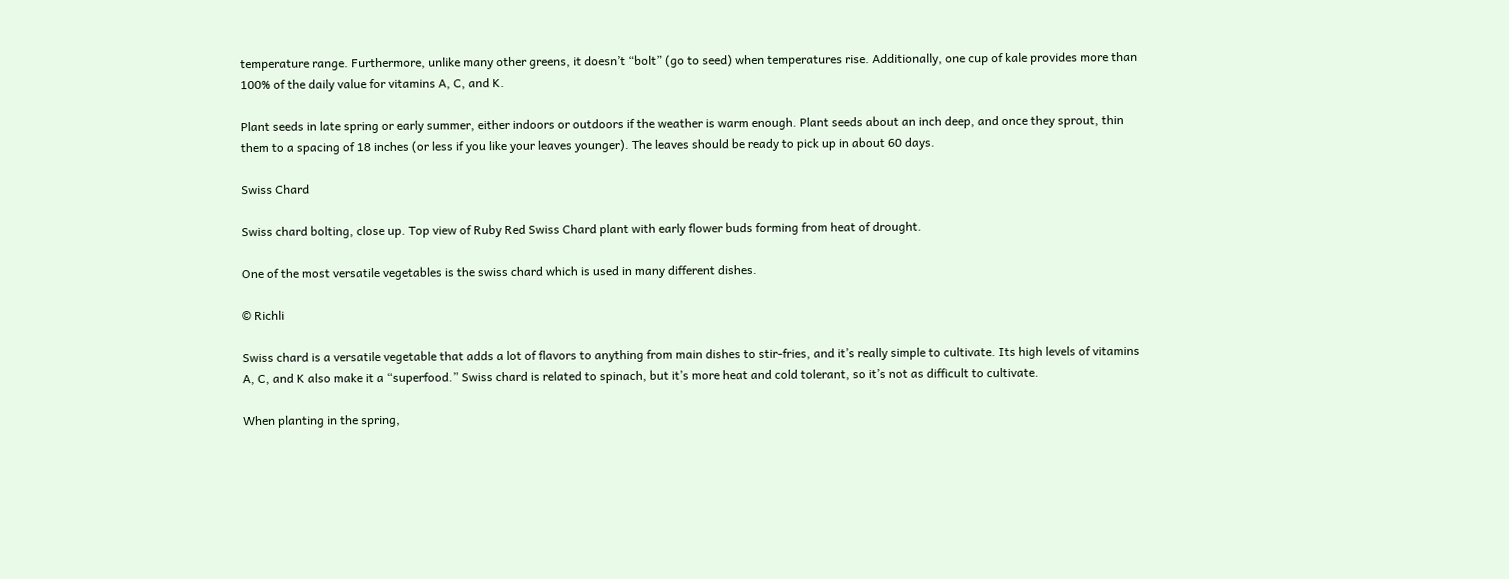temperature range. Furthermore, unlike many other greens, it doesn’t “bolt” (go to seed) when temperatures rise. Additionally, one cup of kale provides more than 100% of the daily value for vitamins A, C, and K.

Plant seeds in late spring or early summer, either indoors or outdoors if the weather is warm enough. Plant seeds about an inch deep, and once they sprout, thin them to a spacing of 18 inches (or less if you like your leaves younger). The leaves should be ready to pick up in about 60 days.

Swiss Chard

Swiss chard bolting, close up. Top view of Ruby Red Swiss Chard plant with early flower buds forming from heat of drought.

One of the most versatile vegetables is the swiss chard which is used in many different dishes.

© Richli

Swiss chard is a versatile vegetable that adds a lot of flavors to anything from main dishes to stir-fries, and it’s really simple to cultivate. Its high levels of vitamins A, C, and K also make it a “superfood.” Swiss chard is related to spinach, but it’s more heat and cold tolerant, so it’s not as difficult to cultivate.

When planting in the spring,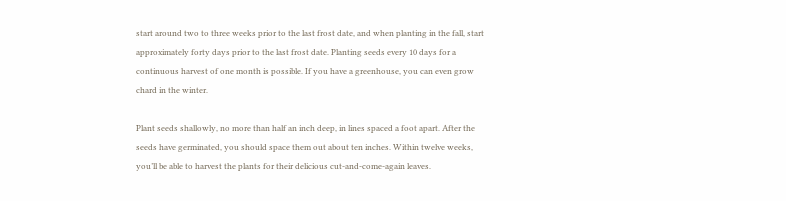start around two to three weeks prior to the last frost date, and when planting in the fall, start approximately forty days prior to the last frost date. Planting seeds every 10 days for a continuous harvest of one month is possible. If you have a greenhouse, you can even grow chard in the winter.

Plant seeds shallowly, no more than half an inch deep, in lines spaced a foot apart. After the seeds have germinated, you should space them out about ten inches. Within twelve weeks, you’ll be able to harvest the plants for their delicious cut-and-come-again leaves.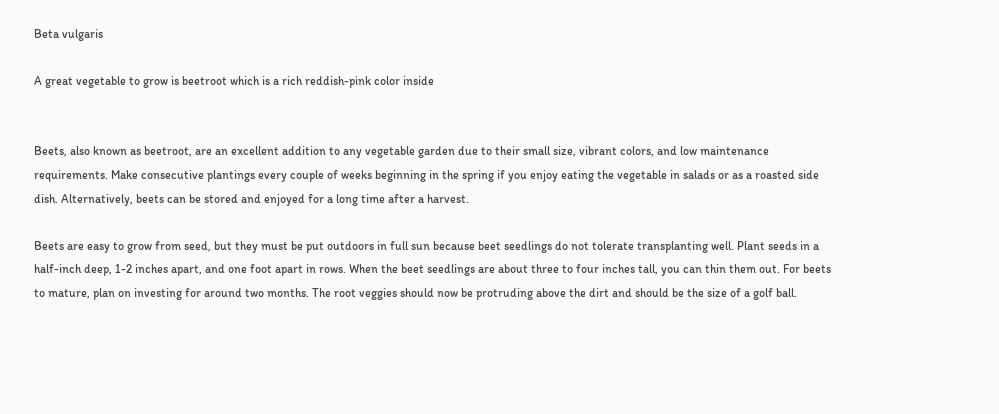Beta vulgaris

A great vegetable to grow is beetroot which is a rich reddish-pink color inside


Beets, also known as beetroot, are an excellent addition to any vegetable garden due to their small size, vibrant colors, and low maintenance requirements. Make consecutive plantings every couple of weeks beginning in the spring if you enjoy eating the vegetable in salads or as a roasted side dish. Alternatively, beets can be stored and enjoyed for a long time after a harvest.

Beets are easy to grow from seed, but they must be put outdoors in full sun because beet seedlings do not tolerate transplanting well. Plant seeds in a half-inch deep, 1-2 inches apart, and one foot apart in rows. When the beet seedlings are about three to four inches tall, you can thin them out. For beets to mature, plan on investing for around two months. The root veggies should now be protruding above the dirt and should be the size of a golf ball.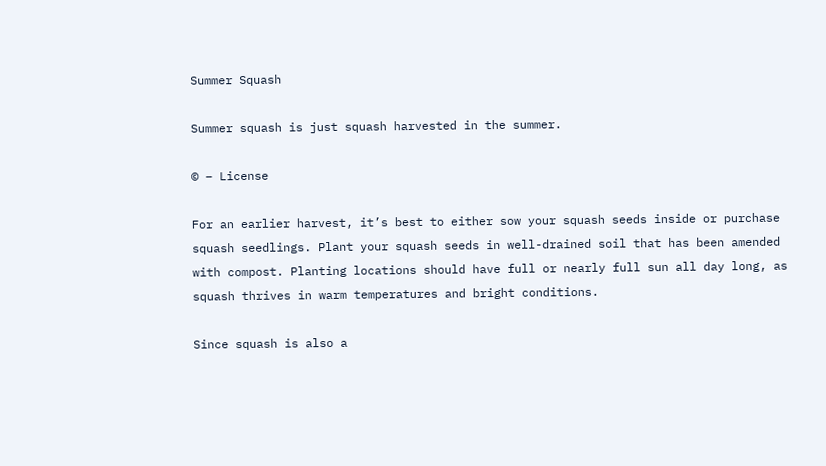Summer Squash

Summer squash is just squash harvested in the summer.

© – License

For an earlier harvest, it’s best to either sow your squash seeds inside or purchase squash seedlings. Plant your squash seeds in well-drained soil that has been amended with compost. Planting locations should have full or nearly full sun all day long, as squash thrives in warm temperatures and bright conditions.

Since squash is also a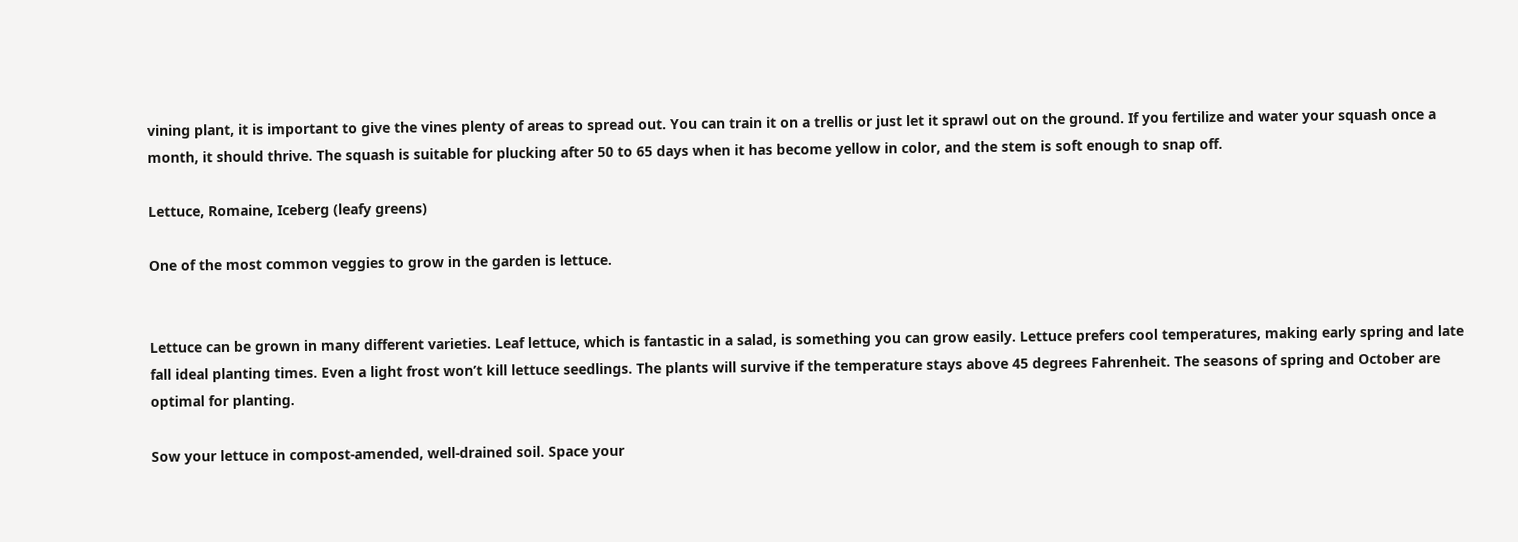vining plant, it is important to give the vines plenty of areas to spread out. You can train it on a trellis or just let it sprawl out on the ground. If you fertilize and water your squash once a month, it should thrive. The squash is suitable for plucking after 50 to 65 days when it has become yellow in color, and the stem is soft enough to snap off.

Lettuce, Romaine, Iceberg (leafy greens)

One of the most common veggies to grow in the garden is lettuce.


Lettuce can be grown in many different varieties. Leaf lettuce, which is fantastic in a salad, is something you can grow easily. Lettuce prefers cool temperatures, making early spring and late fall ideal planting times. Even a light frost won’t kill lettuce seedlings. The plants will survive if the temperature stays above 45 degrees Fahrenheit. The seasons of spring and October are optimal for planting.

Sow your lettuce in compost-amended, well-drained soil. Space your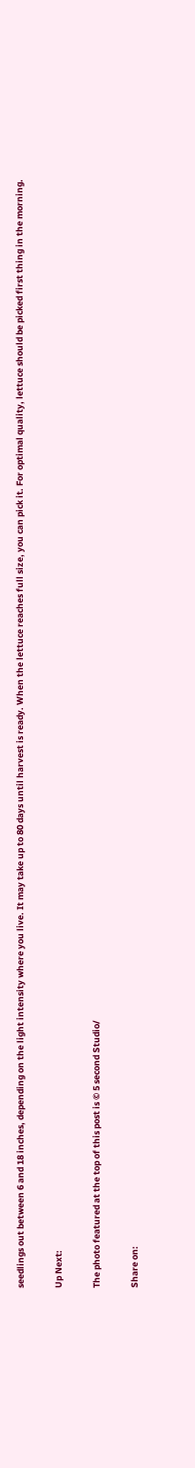seedlings out between 6 and 18 inches, depending on the light intensity where you live. It may take up to 80 days until harvest is ready. When the lettuce reaches full size, you can pick it. For optimal quality, lettuce should be picked first thing in the morning.

Up Next:

The photo featured at the top of this post is © 5 second Studio/

Share on: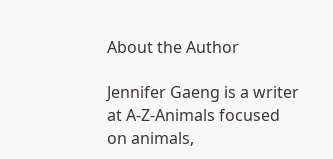About the Author

Jennifer Gaeng is a writer at A-Z-Animals focused on animals,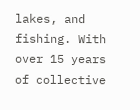lakes, and fishing. With over 15 years of collective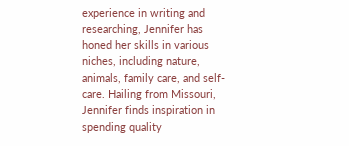experience in writing and researching, Jennifer has honed her skills in various niches, including nature, animals, family care, and self-care. Hailing from Missouri, Jennifer finds inspiration in spending quality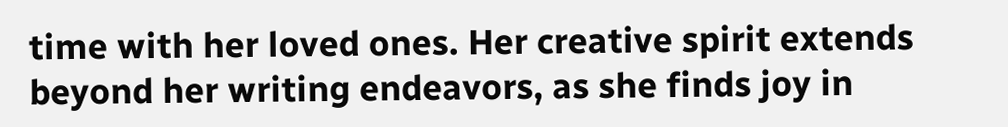time with her loved ones. Her creative spirit extends beyond her writing endeavors, as she finds joy in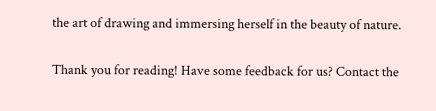the art of drawing and immersing herself in the beauty of nature.

Thank you for reading! Have some feedback for us? Contact the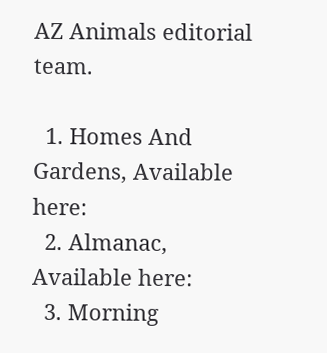AZ Animals editorial team.

  1. Homes And Gardens, Available here:
  2. Almanac, Available here:
  3. Morning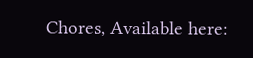Chores, Available here: